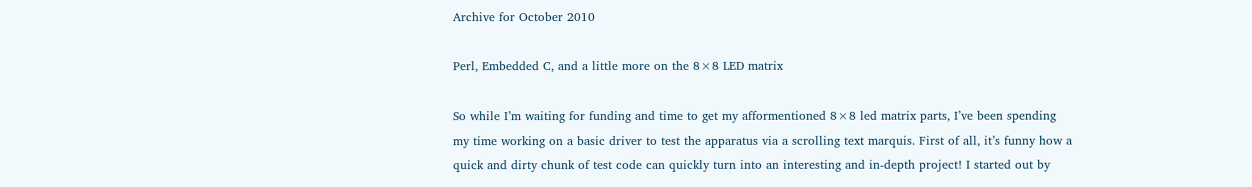Archive for October 2010

Perl, Embedded C, and a little more on the 8×8 LED matrix

So while I’m waiting for funding and time to get my afformentioned 8×8 led matrix parts, I’ve been spending my time working on a basic driver to test the apparatus via a scrolling text marquis. First of all, it’s funny how a quick and dirty chunk of test code can quickly turn into an interesting and in-depth project! I started out by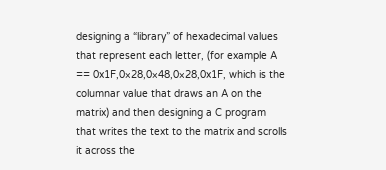designing a “library” of hexadecimal values that represent each letter, (for example A == 0x1F,0×28,0×48,0×28,0x1F, which is the columnar value that draws an A on the matrix) and then designing a C program that writes the text to the matrix and scrolls it across the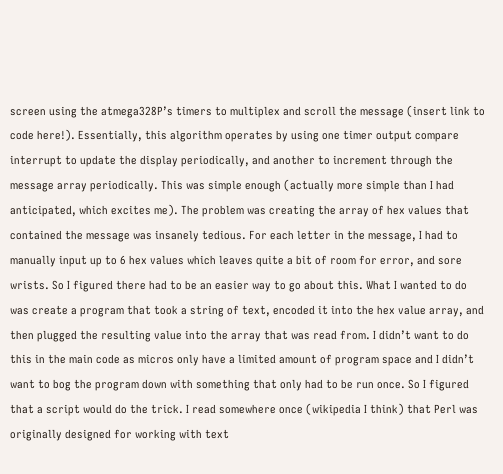screen using the atmega328P’s timers to multiplex and scroll the message (insert link to code here!). Essentially, this algorithm operates by using one timer output compare interrupt to update the display periodically, and another to increment through the message array periodically. This was simple enough (actually more simple than I had anticipated, which excites me). The problem was creating the array of hex values that contained the message was insanely tedious. For each letter in the message, I had to manually input up to 6 hex values which leaves quite a bit of room for error, and sore wrists. So I figured there had to be an easier way to go about this. What I wanted to do was create a program that took a string of text, encoded it into the hex value array, and then plugged the resulting value into the array that was read from. I didn’t want to do this in the main code as micros only have a limited amount of program space and I didn’t want to bog the program down with something that only had to be run once. So I figured that a script would do the trick. I read somewhere once (wikipedia I think) that Perl was originally designed for working with text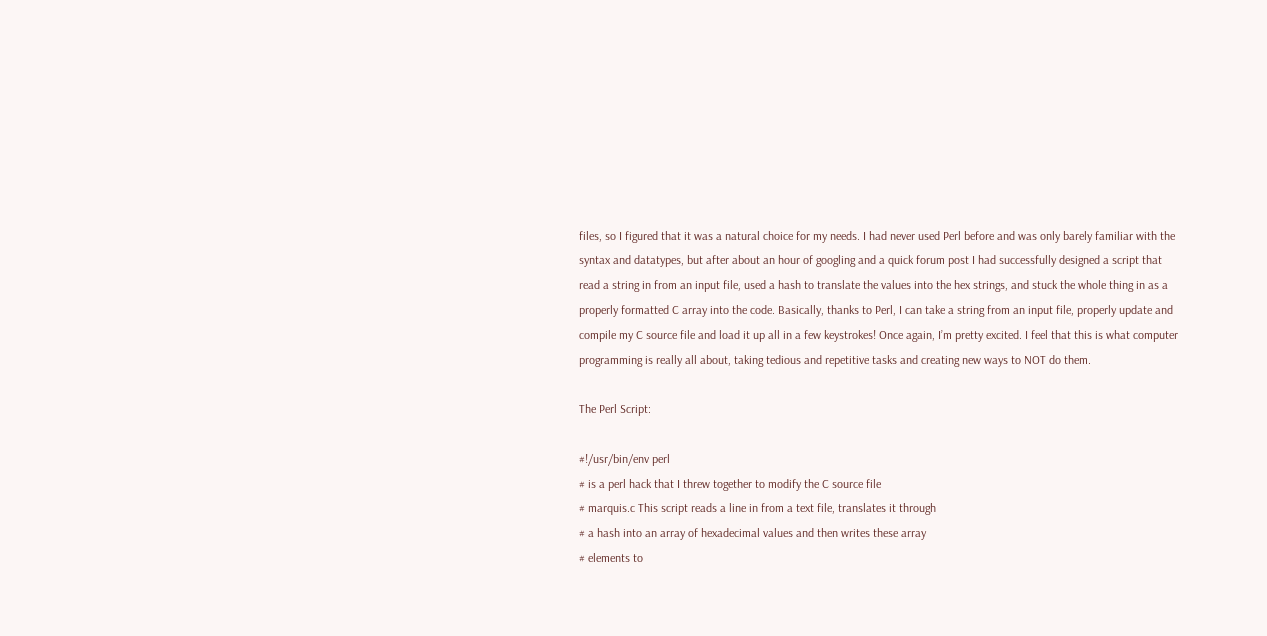files, so I figured that it was a natural choice for my needs. I had never used Perl before and was only barely familiar with the syntax and datatypes, but after about an hour of googling and a quick forum post I had successfully designed a script that read a string in from an input file, used a hash to translate the values into the hex strings, and stuck the whole thing in as a properly formatted C array into the code. Basically, thanks to Perl, I can take a string from an input file, properly update and compile my C source file and load it up all in a few keystrokes! Once again, I’m pretty excited. I feel that this is what computer programming is really all about, taking tedious and repetitive tasks and creating new ways to NOT do them.

The Perl Script:

#!/usr/bin/env perl
# is a perl hack that I threw together to modify the C source file
# marquis.c This script reads a line in from a text file, translates it through
# a hash into an array of hexadecimal values and then writes these array
# elements to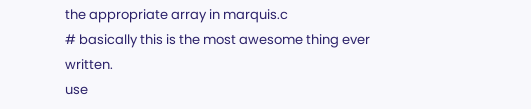the appropriate array in marquis.c
# basically this is the most awesome thing ever written.
use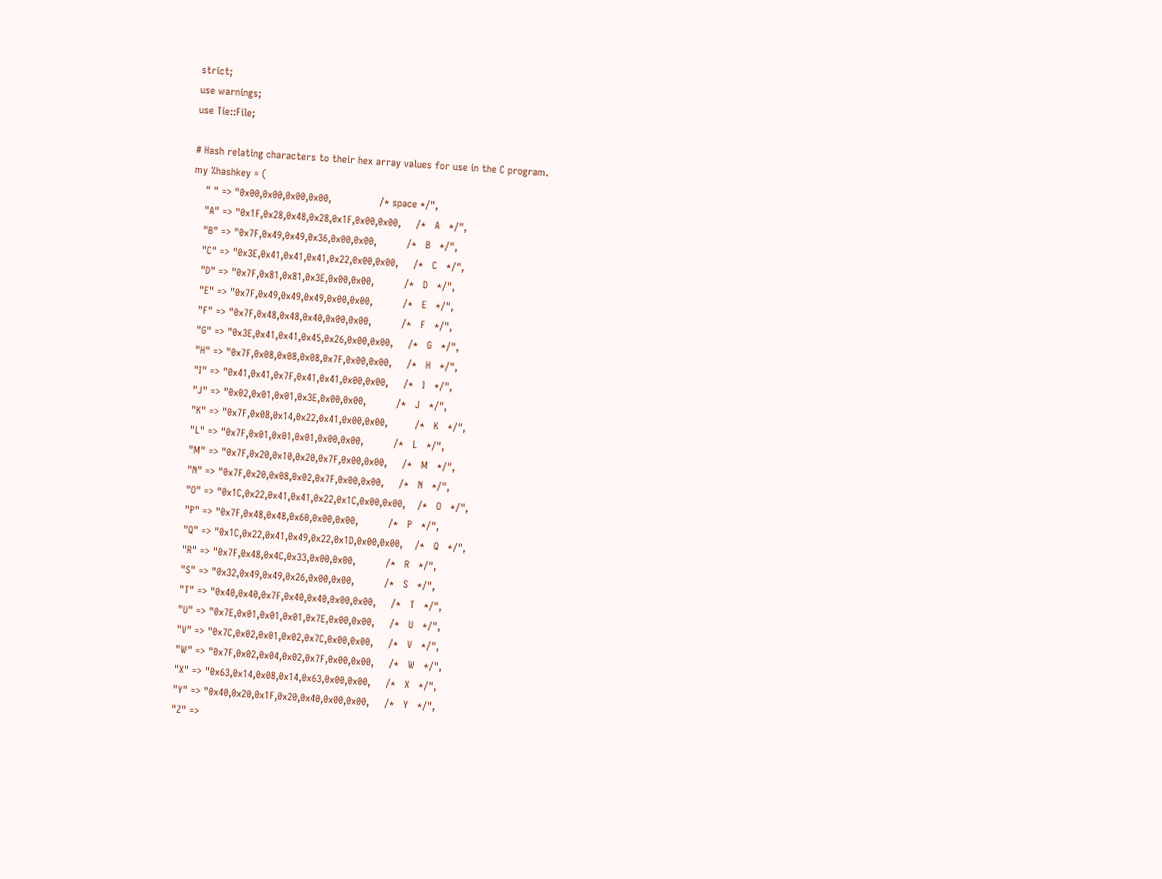strict;
use warnings;
use Tie::File;

# Hash relating characters to their hex array values for use in the C program.
my %hashkey = (
    " " => "0x00,0x00,0x00,0x00,                /* space */",
    "A" => "0x1F,0x28,0x48,0x28,0x1F,0x00,0x00,     /*   A   */",
    "B" => "0x7F,0x49,0x49,0x36,0x00,0x00,          /*   B   */",
    "C" => "0x3E,0x41,0x41,0x41,0x22,0x00,0x00,     /*   C   */",
    "D" => "0x7F,0x81,0x81,0x3E,0x00,0x00,          /*   D   */",
    "E" => "0x7F,0x49,0x49,0x49,0x00,0x00,          /*   E   */",
    "F" => "0x7F,0x48,0x48,0x40,0x00,0x00,          /*   F   */",
    "G" => "0x3E,0x41,0x41,0x45,0x26,0x00,0x00,     /*   G   */",
    "H" => "0x7F,0x08,0x08,0x08,0x7F,0x00,0x00,     /*   H   */",
    "I" => "0x41,0x41,0x7F,0x41,0x41,0x00,0x00,     /*   I   */",
    "J" => "0x02,0x01,0x01,0x3E,0x00,0x00,          /*   J   */",
    "K" => "0x7F,0x08,0x14,0x22,0x41,0x00,0x00,         /*   K   */",
    "L" => "0x7F,0x01,0x01,0x01,0x00,0x00,          /*   L   */",
    "M" => "0x7F,0x20,0x10,0x20,0x7F,0x00,0x00,     /*   M   */",
    "N" => "0x7F,0x20,0x08,0x02,0x7F,0x00,0x00,     /*   N   */",
    "O" => "0x1C,0x22,0x41,0x41,0x22,0x1C,0x00,0x00,    /*   O   */",
    "P" => "0x7F,0x48,0x48,0x60,0x00,0x00,          /*   P   */",
    "Q" => "0x1C,0x22,0x41,0x49,0x22,0x1D,0x00,0x00,    /*   Q   */",
    "R" => "0x7F,0x48,0x4C,0x33,0x00,0x00,          /*   R   */",
    "S" => "0x32,0x49,0x49,0x26,0x00,0x00,          /*   S   */",
    "T" => "0x40,0x40,0x7F,0x40,0x40,0x00,0x00,     /*   T   */",
    "U" => "0x7E,0x01,0x01,0x01,0x7E,0x00,0x00,     /*   U   */",
    "V" => "0x7C,0x02,0x01,0x02,0x7C,0x00,0x00,     /*   V   */",
    "W" => "0x7F,0x02,0x04,0x02,0x7F,0x00,0x00,     /*   W   */",
    "X" => "0x63,0x14,0x08,0x14,0x63,0x00,0x00,     /*   X   */",
    "Y" => "0x40,0x20,0x1F,0x20,0x40,0x00,0x00,     /*   Y   */",
    "Z" =>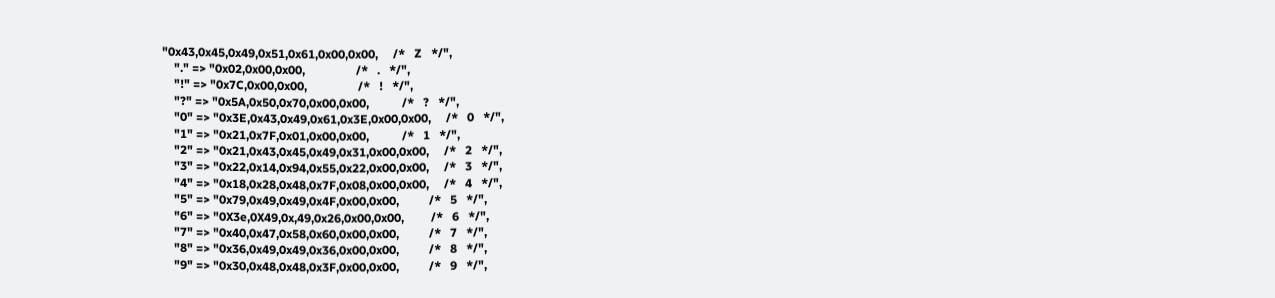"0x43,0x45,0x49,0x51,0x61,0x00,0x00,     /*   Z   */",
    "." => "0x02,0x00,0x00,                 /*   .   */",
    "!" => "0x7C,0x00,0x00,                 /*   !   */",
    "?" => "0x5A,0x50,0x70,0x00,0x00,           /*   ?   */",
    "0" => "0x3E,0x43,0x49,0x61,0x3E,0x00,0x00,     /*   0   */",
    "1" => "0x21,0x7F,0x01,0x00,0x00,           /*   1   */",
    "2" => "0x21,0x43,0x45,0x49,0x31,0x00,0x00,     /*   2   */",
    "3" => "0x22,0x14,0x94,0x55,0x22,0x00,0x00,     /*   3   */",
    "4" => "0x18,0x28,0x48,0x7F,0x08,0x00,0x00,     /*   4   */",
    "5" => "0x79,0x49,0x49,0x4F,0x00,0x00,          /*   5   */",
    "6" => "0X3e,0X49,0x,49,0x26,0x00,0x00,         /*   6   */",
    "7" => "0x40,0x47,0x58,0x60,0x00,0x00,          /*   7   */",
    "8" => "0x36,0x49,0x49,0x36,0x00,0x00,          /*   8   */",
    "9" => "0x30,0x48,0x48,0x3F,0x00,0x00,          /*   9   */",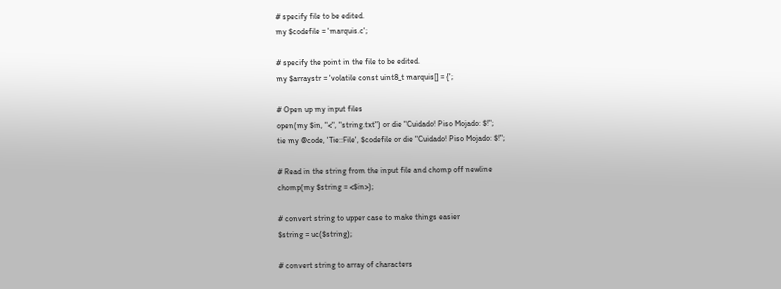# specify file to be edited.
my $codefile = 'marquis.c';

# specify the point in the file to be edited.
my $arraystr = 'volatile const uint8_t marquis[] = {';

# Open up my input files
open(my $in, "<", "string.txt") or die "Cuidado! Piso Mojado: $!";
tie my @code, 'Tie::File', $codefile or die "Cuidado! Piso Mojado: $!";

# Read in the string from the input file and chomp off newline
chomp(my $string = <$in>);

# convert string to upper case to make things easier
$string = uc($string);

# convert string to array of characters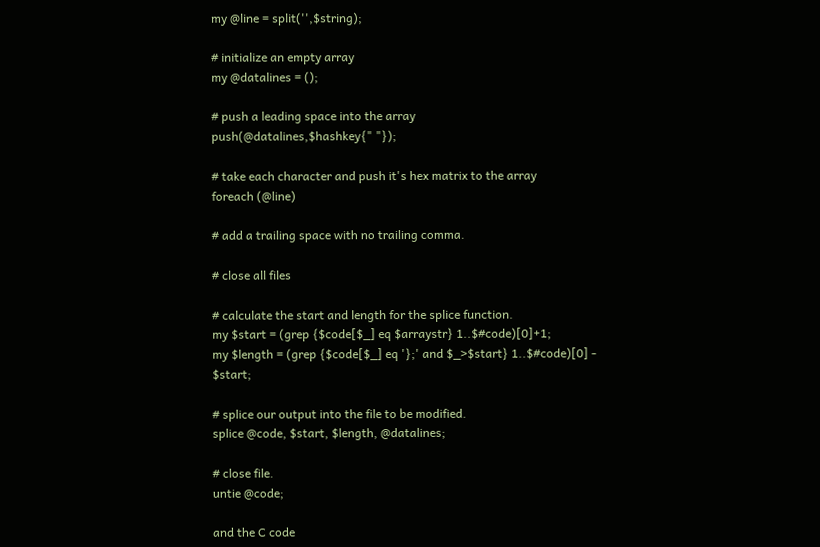my @line = split('',$string);

# initialize an empty array
my @datalines = ();

# push a leading space into the array
push(@datalines,$hashkey{" "});

# take each character and push it's hex matrix to the array
foreach (@line)

# add a trailing space with no trailing comma.

# close all files

# calculate the start and length for the splice function.
my $start = (grep {$code[$_] eq $arraystr} 1..$#code)[0]+1;
my $length = (grep {$code[$_] eq '};' and $_>$start} 1..$#code)[0] - $start;

# splice our output into the file to be modified.
splice @code, $start, $length, @datalines;

# close file.
untie @code;

and the C code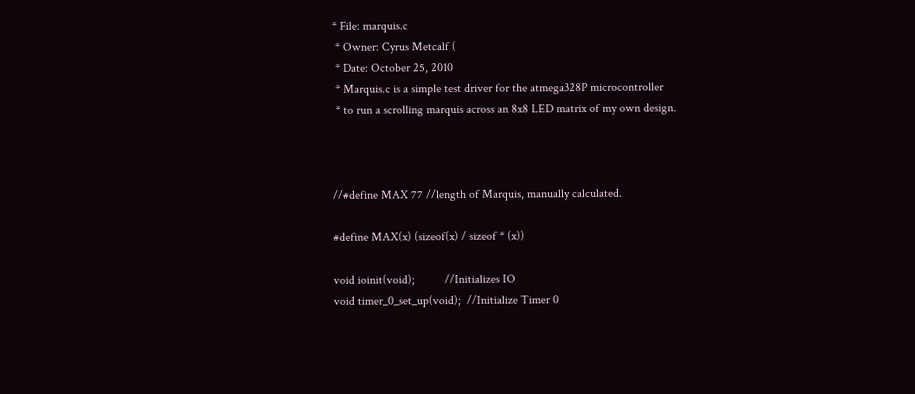* File: marquis.c
 * Owner: Cyrus Metcalf (
 * Date: October 25, 2010
 * Marquis.c is a simple test driver for the atmega328P microcontroller
 * to run a scrolling marquis across an 8x8 LED matrix of my own design.



//#define MAX 77 //length of Marquis, manually calculated.

#define MAX(x) (sizeof(x) / sizeof * (x))

void ioinit(void);          //Initializes IO
void timer_0_set_up(void);  //Initialize Timer 0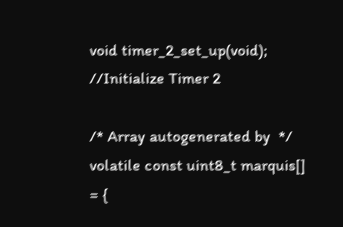void timer_2_set_up(void);  //Initialize Timer 2

/* Array autogenerated by  */
volatile const uint8_t marquis[] = {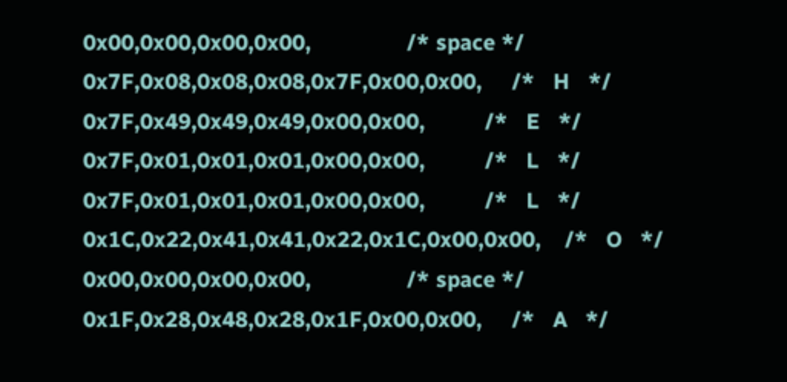0x00,0x00,0x00,0x00,                /* space */
0x7F,0x08,0x08,0x08,0x7F,0x00,0x00,     /*   H   */
0x7F,0x49,0x49,0x49,0x00,0x00,          /*   E   */
0x7F,0x01,0x01,0x01,0x00,0x00,          /*   L   */
0x7F,0x01,0x01,0x01,0x00,0x00,          /*   L   */
0x1C,0x22,0x41,0x41,0x22,0x1C,0x00,0x00,    /*   O   */
0x00,0x00,0x00,0x00,                /* space */
0x1F,0x28,0x48,0x28,0x1F,0x00,0x00,     /*   A   */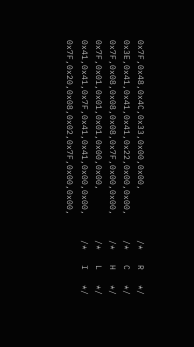0x7F,0x48,0x4C,0x33,0x00,0x00,          /*   R   */
0x3E,0x41,0x41,0x41,0x22,0x00,0x00,     /*   C   */
0x7F,0x08,0x08,0x08,0x7F,0x00,0x00,     /*   H   */
0x7F,0x01,0x01,0x01,0x00,0x00,          /*   L   */
0x41,0x41,0x7F,0x41,0x41,0x00,0x00,     /*   I   */
0x7F,0x20,0x08,0x02,0x7F,0x00,0x00,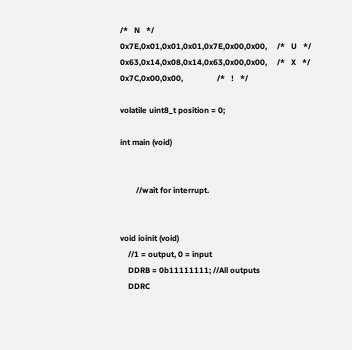/*   N   */
0x7E,0x01,0x01,0x01,0x7E,0x00,0x00,     /*   U   */
0x63,0x14,0x08,0x14,0x63,0x00,0x00,     /*   X   */
0x7C,0x00,0x00,                 /*   !   */

volatile uint8_t position = 0;

int main (void)


        //wait for interrupt.


void ioinit (void)
    //1 = output, 0 = input
    DDRB = 0b11111111; //All outputs
    DDRC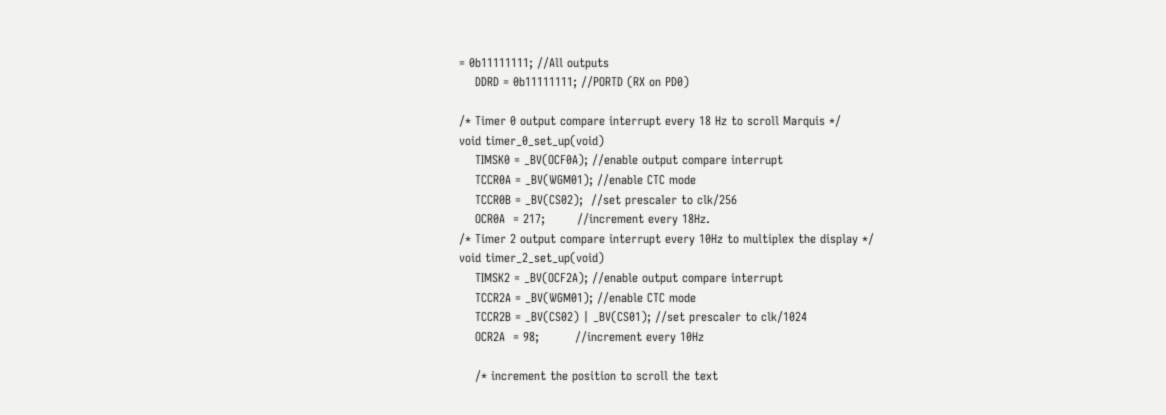= 0b11111111; //All outputs
    DDRD = 0b11111111; //PORTD (RX on PD0)

/* Timer 0 output compare interrupt every 18 Hz to scroll Marquis */
void timer_0_set_up(void)
    TIMSK0 = _BV(OCF0A); //enable output compare interrupt
    TCCR0A = _BV(WGM01); //enable CTC mode
    TCCR0B = _BV(CS02);  //set prescaler to clk/256
    OCR0A  = 217;        //increment every 18Hz.
/* Timer 2 output compare interrupt every 10Hz to multiplex the display */
void timer_2_set_up(void)
    TIMSK2 = _BV(OCF2A); //enable output compare interrupt
    TCCR2A = _BV(WGM01); //enable CTC mode
    TCCR2B = _BV(CS02) | _BV(CS01); //set prescaler to clk/1024
    OCR2A  = 98;         //increment every 10Hz

    /* increment the position to scroll the text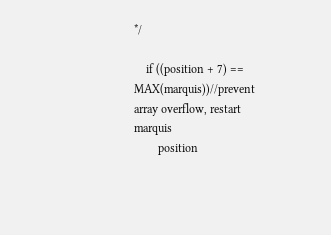*/

    if ((position + 7) == MAX(marquis))//prevent array overflow, restart marquis
        position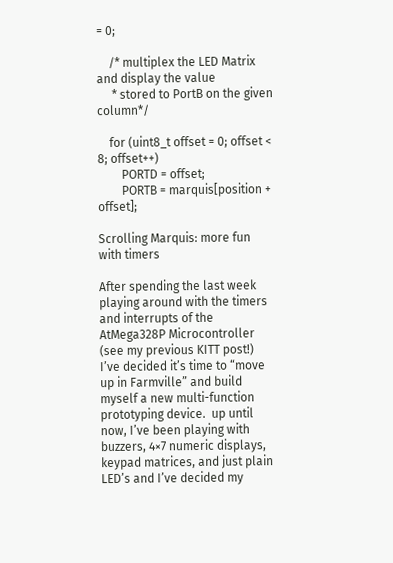= 0;

    /* multiplex the LED Matrix and display the value
     * stored to PortB on the given column*/

    for (uint8_t offset = 0; offset < 8; offset++)
        PORTD = offset;
        PORTB = marquis[position + offset];

Scrolling Marquis: more fun with timers

After spending the last week playing around with the timers and interrupts of the AtMega328P Microcontroller (see my previous KITT post!)  I’ve decided it’s time to “move up in Farmville” and build myself a new multi-function prototyping device.  up until now, I’ve been playing with buzzers, 4×7 numeric displays, keypad matrices, and just plain LED’s and I’ve decided my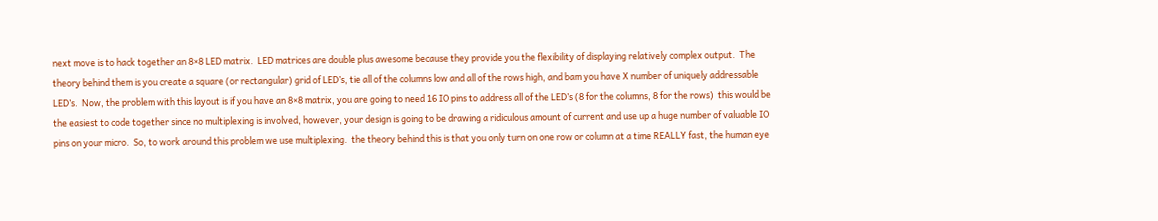next move is to hack together an 8×8 LED matrix.  LED matrices are double plus awesome because they provide you the flexibility of displaying relatively complex output.  The theory behind them is you create a square (or rectangular) grid of LED’s, tie all of the columns low and all of the rows high, and bam you have X number of uniquely addressable LED’s.  Now, the problem with this layout is if you have an 8×8 matrix, you are going to need 16 IO pins to address all of the LED’s (8 for the columns, 8 for the rows)  this would be the easiest to code together since no multiplexing is involved, however, your design is going to be drawing a ridiculous amount of current and use up a huge number of valuable IO pins on your micro.  So, to work around this problem we use multiplexing.  the theory behind this is that you only turn on one row or column at a time REALLY fast, the human eye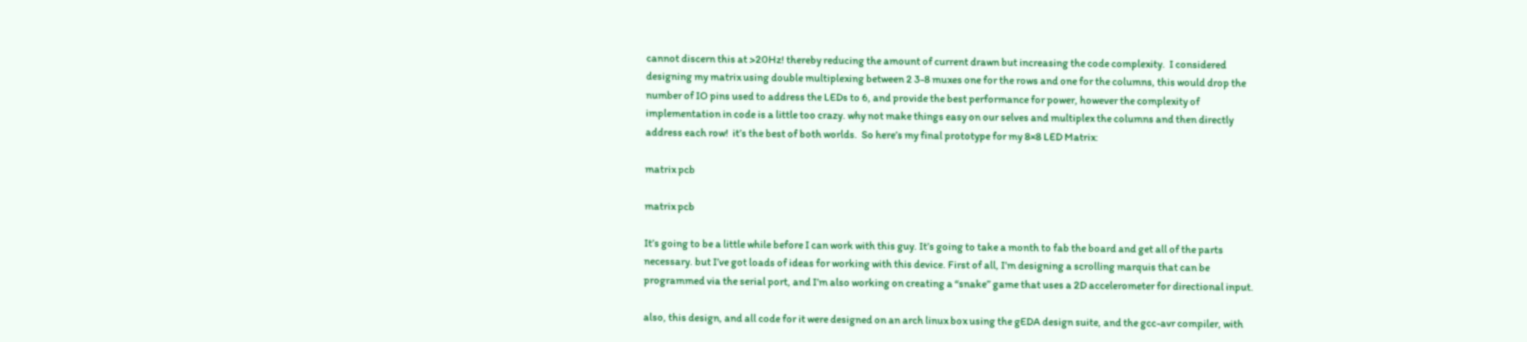cannot discern this at >20Hz! thereby reducing the amount of current drawn but increasing the code complexity.  I considered designing my matrix using double multiplexing between 2 3-8 muxes one for the rows and one for the columns, this would drop the number of IO pins used to address the LEDs to 6, and provide the best performance for power, however the complexity of implementation in code is a little too crazy. why not make things easy on our selves and multiplex the columns and then directly address each row!  it’s the best of both worlds.  So here’s my final prototype for my 8×8 LED Matrix:

matrix pcb

matrix pcb

It’s going to be a little while before I can work with this guy. It’s going to take a month to fab the board and get all of the parts necessary. but I’ve got loads of ideas for working with this device. First of all, I’m designing a scrolling marquis that can be programmed via the serial port, and I’m also working on creating a “snake” game that uses a 2D accelerometer for directional input.

also, this design, and all code for it were designed on an arch linux box using the gEDA design suite, and the gcc-avr compiler, with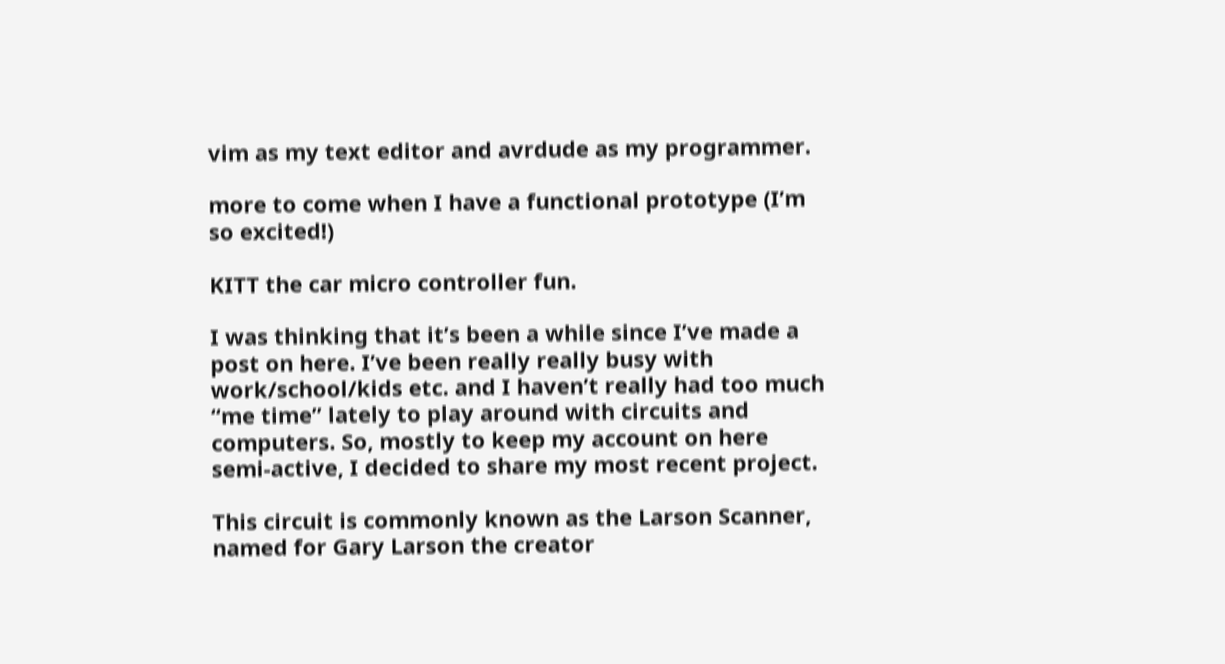vim as my text editor and avrdude as my programmer.

more to come when I have a functional prototype (I’m so excited!)

KITT the car micro controller fun.

I was thinking that it’s been a while since I’ve made a post on here. I’ve been really really busy with work/school/kids etc. and I haven’t really had too much “me time” lately to play around with circuits and computers. So, mostly to keep my account on here semi-active, I decided to share my most recent project.

This circuit is commonly known as the Larson Scanner, named for Gary Larson the creator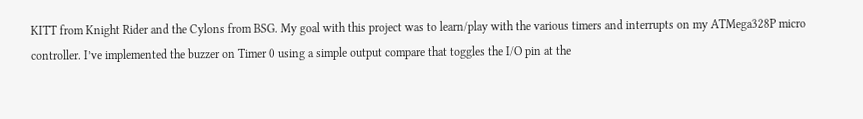KITT from Knight Rider and the Cylons from BSG. My goal with this project was to learn/play with the various timers and interrupts on my ATMega328P micro controller. I’ve implemented the buzzer on Timer 0 using a simple output compare that toggles the I/O pin at the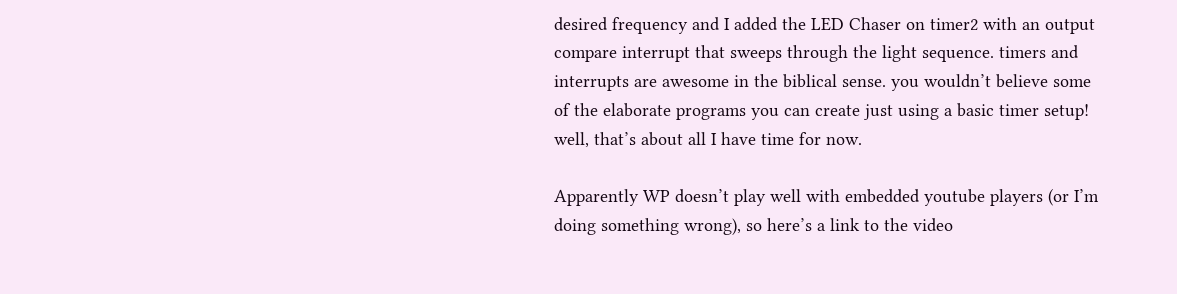desired frequency and I added the LED Chaser on timer2 with an output compare interrupt that sweeps through the light sequence. timers and interrupts are awesome in the biblical sense. you wouldn’t believe some of the elaborate programs you can create just using a basic timer setup! well, that’s about all I have time for now.

Apparently WP doesn’t play well with embedded youtube players (or I’m doing something wrong), so here’s a link to the video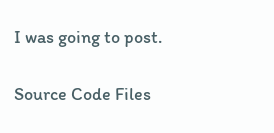I was going to post.

Source Code Files